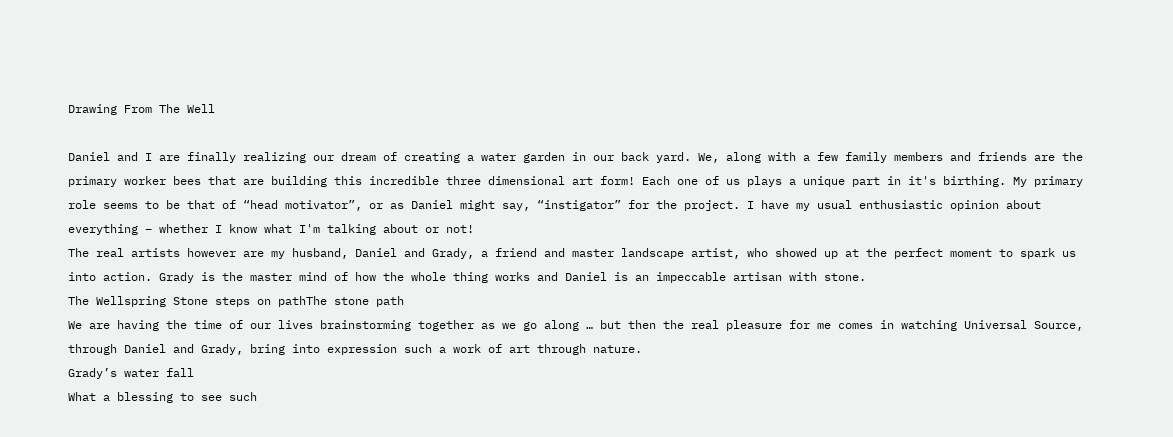Drawing From The Well

Daniel and I are finally realizing our dream of creating a water garden in our back yard. We, along with a few family members and friends are the primary worker bees that are building this incredible three dimensional art form! Each one of us plays a unique part in it's birthing. My primary role seems to be that of “head motivator”, or as Daniel might say, “instigator” for the project. I have my usual enthusiastic opinion about everything – whether I know what I'm talking about or not!
The real artists however are my husband, Daniel and Grady, a friend and master landscape artist, who showed up at the perfect moment to spark us into action. Grady is the master mind of how the whole thing works and Daniel is an impeccable artisan with stone.
The Wellspring Stone steps on pathThe stone path
We are having the time of our lives brainstorming together as we go along … but then the real pleasure for me comes in watching Universal Source, through Daniel and Grady, bring into expression such a work of art through nature.
Grady’s water fall
What a blessing to see such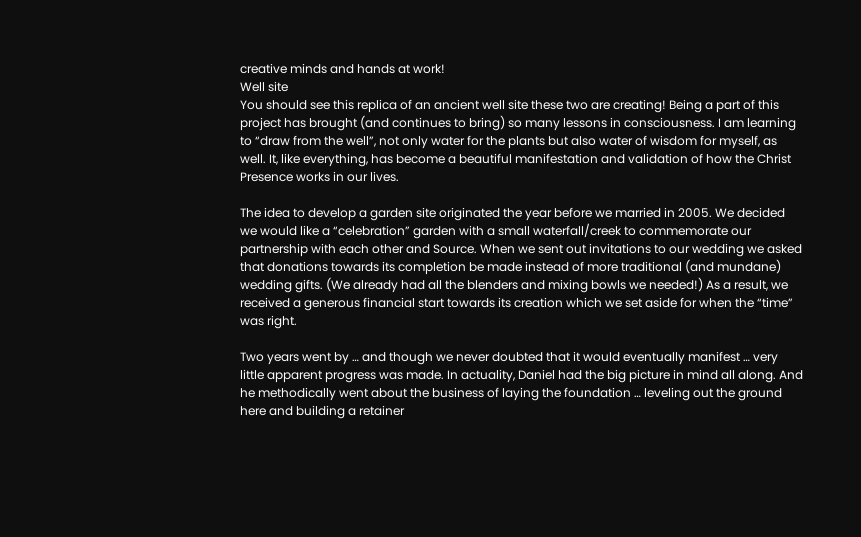creative minds and hands at work!
Well site
You should see this replica of an ancient well site these two are creating! Being a part of this project has brought (and continues to bring) so many lessons in consciousness. I am learning to “draw from the well”, not only water for the plants but also water of wisdom for myself, as well. It, like everything, has become a beautiful manifestation and validation of how the Christ Presence works in our lives.

The idea to develop a garden site originated the year before we married in 2005. We decided we would like a “celebration” garden with a small waterfall/creek to commemorate our partnership with each other and Source. When we sent out invitations to our wedding we asked that donations towards its completion be made instead of more traditional (and mundane) wedding gifts. (We already had all the blenders and mixing bowls we needed!) As a result, we received a generous financial start towards its creation which we set aside for when the “time” was right.

Two years went by … and though we never doubted that it would eventually manifest … very little apparent progress was made. In actuality, Daniel had the big picture in mind all along. And he methodically went about the business of laying the foundation … leveling out the ground here and building a retainer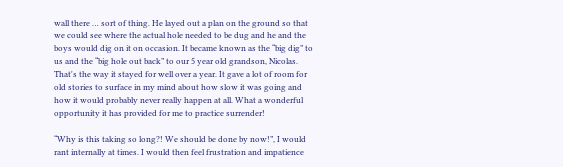wall there … sort of thing. He layed out a plan on the ground so that we could see where the actual hole needed to be dug and he and the boys would dig on it on occasion. It became known as the “big dig” to us and the “big hole out back” to our 5 year old grandson, Nicolas. That's the way it stayed for well over a year. It gave a lot of room for old stories to surface in my mind about how slow it was going and how it would probably never really happen at all. What a wonderful opportunity it has provided for me to practice surrender!

“Why is this taking so long?! We should be done by now!”, I would rant internally at times. I would then feel frustration and impatience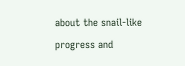about the snail-like progress and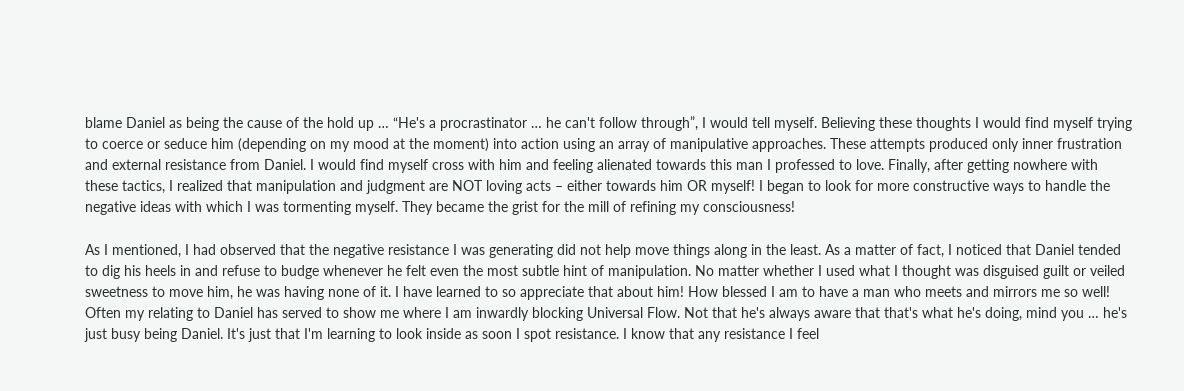blame Daniel as being the cause of the hold up … “He's a procrastinator … he can't follow through”, I would tell myself. Believing these thoughts I would find myself trying to coerce or seduce him (depending on my mood at the moment) into action using an array of manipulative approaches. These attempts produced only inner frustration and external resistance from Daniel. I would find myself cross with him and feeling alienated towards this man I professed to love. Finally, after getting nowhere with these tactics, I realized that manipulation and judgment are NOT loving acts – either towards him OR myself! I began to look for more constructive ways to handle the negative ideas with which I was tormenting myself. They became the grist for the mill of refining my consciousness!

As I mentioned, I had observed that the negative resistance I was generating did not help move things along in the least. As a matter of fact, I noticed that Daniel tended to dig his heels in and refuse to budge whenever he felt even the most subtle hint of manipulation. No matter whether I used what I thought was disguised guilt or veiled sweetness to move him, he was having none of it. I have learned to so appreciate that about him! How blessed I am to have a man who meets and mirrors me so well! Often my relating to Daniel has served to show me where I am inwardly blocking Universal Flow. Not that he's always aware that that's what he's doing, mind you … he's just busy being Daniel. It's just that I'm learning to look inside as soon I spot resistance. I know that any resistance I feel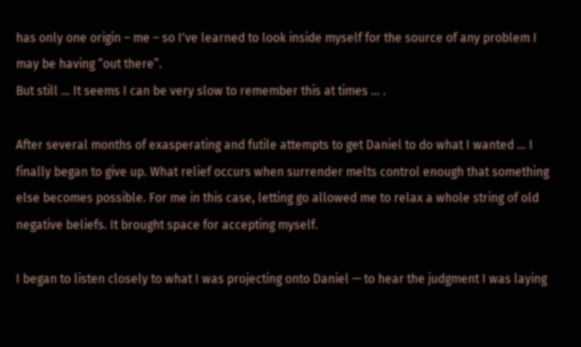has only one origin – me – so I've learned to look inside myself for the source of any problem I may be having “out there”.
But still … It seems I can be very slow to remember this at times … .

After several months of exasperating and futile attempts to get Daniel to do what I wanted … I finally began to give up. What relief occurs when surrender melts control enough that something else becomes possible. For me in this case, letting go allowed me to relax a whole string of old negative beliefs. It brought space for accepting myself.

I began to listen closely to what I was projecting onto Daniel — to hear the judgment I was laying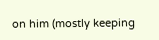on him (mostly keeping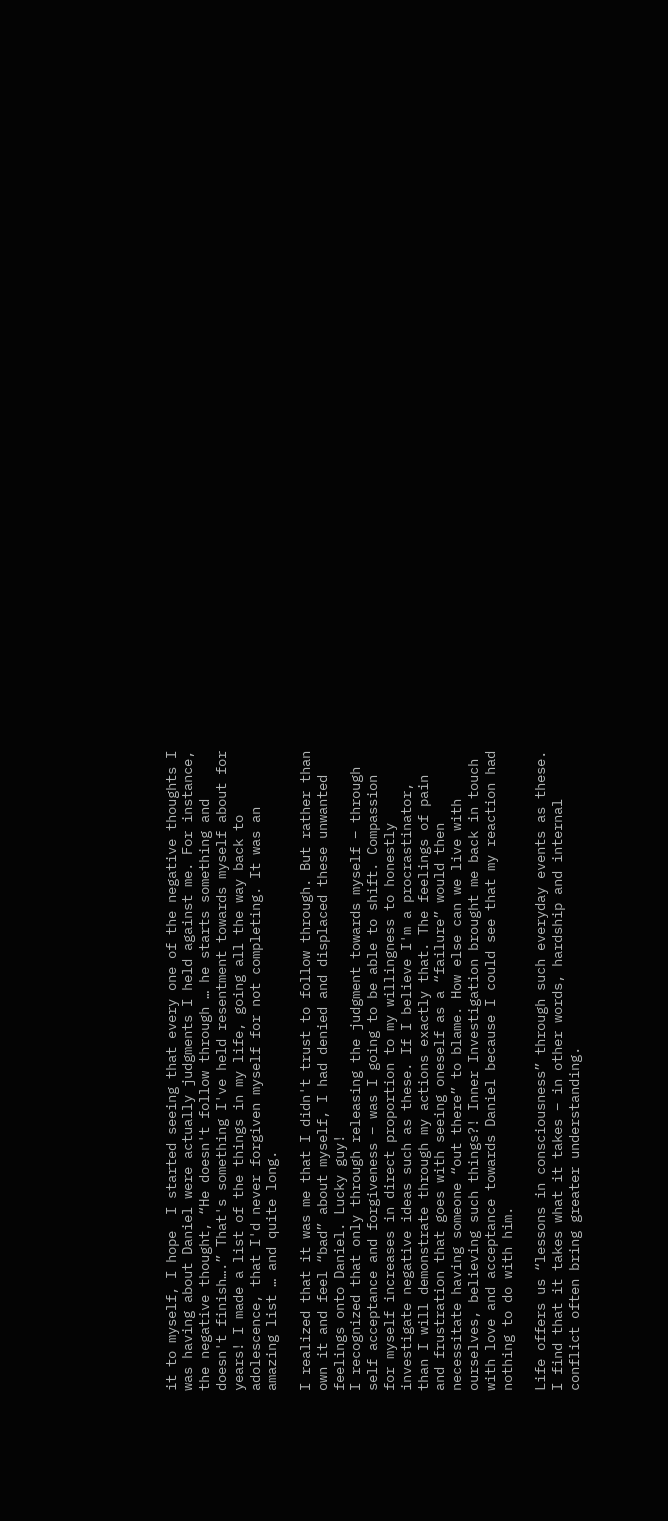it to myself, I hope  I started seeing that every one of the negative thoughts I was having about Daniel were actually judgments I held against me. For instance, the negative thought, “He doesn't follow through … he starts something and doesn't finish….” That's something I've held resentment towards myself about for years! I made a list of the things in my life, going all the way back to adolescence, that I'd never forgiven myself for not completing. It was an amazing list … and quite long.

I realized that it was me that I didn't trust to follow through. But rather than own it and feel “bad” about myself, I had denied and displaced these unwanted feelings onto Daniel. Lucky guy!
I recognized that only through releasing the judgment towards myself – through self acceptance and forgiveness – was I going to be able to shift. Compassion for myself increases in direct proportion to my willingness to honestly investigate negative ideas such as these. If I believe I'm a procrastinator, than I will demonstrate through my actions exactly that. The feelings of pain and frustration that goes with seeing oneself as a “failure” would then necessitate having someone “out there” to blame. How else can we live with ourselves, believing such things?! Inner Investigation brought me back in touch with love and acceptance towards Daniel because I could see that my reaction had nothing to do with him.

Life offers us “lessons in consciousness” through such everyday events as these. I find that it takes what it takes – in other words, hardship and internal conflict often bring greater understanding.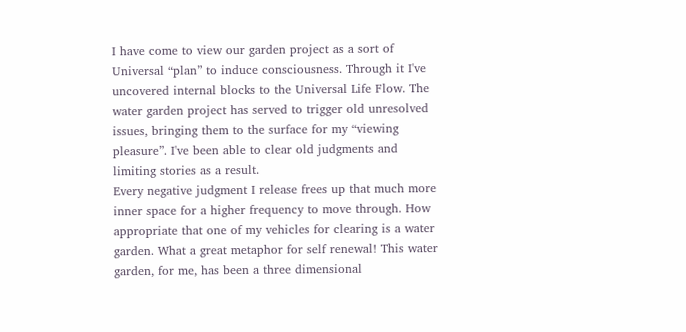I have come to view our garden project as a sort of Universal “plan” to induce consciousness. Through it I've uncovered internal blocks to the Universal Life Flow. The water garden project has served to trigger old unresolved issues, bringing them to the surface for my “viewing pleasure”. I've been able to clear old judgments and limiting stories as a result.
Every negative judgment I release frees up that much more inner space for a higher frequency to move through. How appropriate that one of my vehicles for clearing is a water garden. What a great metaphor for self renewal! This water garden, for me, has been a three dimensional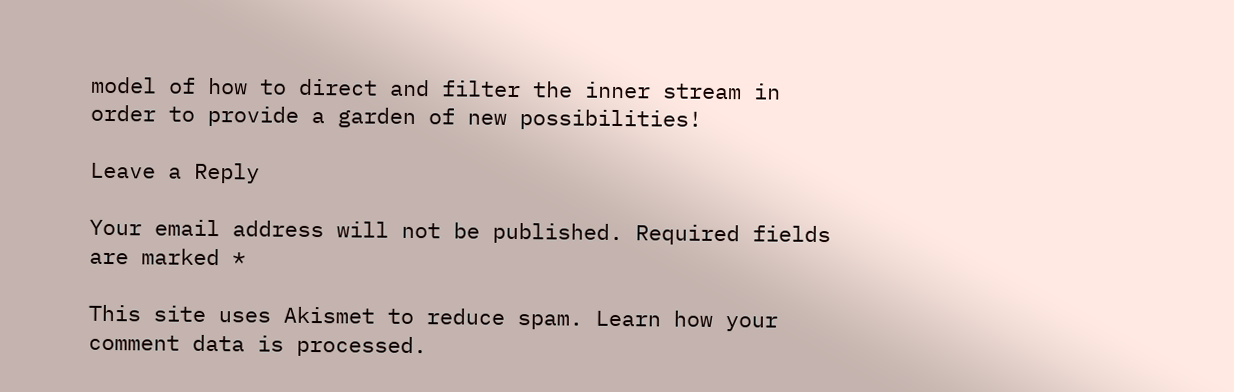model of how to direct and filter the inner stream in order to provide a garden of new possibilities!

Leave a Reply

Your email address will not be published. Required fields are marked *

This site uses Akismet to reduce spam. Learn how your comment data is processed.